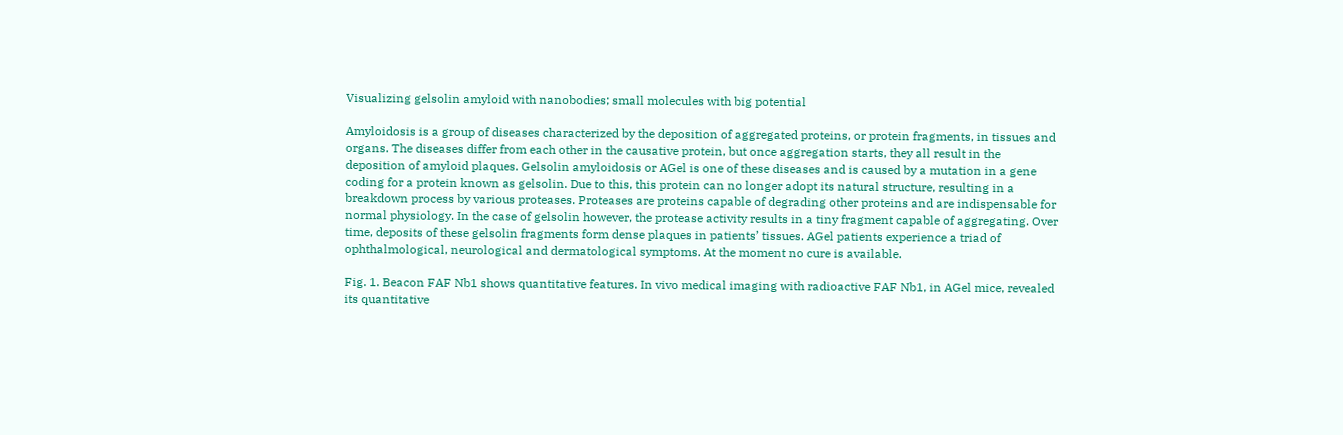Visualizing gelsolin amyloid with nanobodies; small molecules with big potential

Amyloidosis is a group of diseases characterized by the deposition of aggregated proteins, or protein fragments, in tissues and organs. The diseases differ from each other in the causative protein, but once aggregation starts, they all result in the deposition of amyloid plaques. Gelsolin amyloidosis or AGel is one of these diseases and is caused by a mutation in a gene coding for a protein known as gelsolin. Due to this, this protein can no longer adopt its natural structure, resulting in a breakdown process by various proteases. Proteases are proteins capable of degrading other proteins and are indispensable for normal physiology. In the case of gelsolin however, the protease activity results in a tiny fragment capable of aggregating. Over time, deposits of these gelsolin fragments form dense plaques in patients’ tissues. AGel patients experience a triad of ophthalmological, neurological and dermatological symptoms. At the moment no cure is available.

Fig. 1. Beacon FAF Nb1 shows quantitative features. In vivo medical imaging with radioactive FAF Nb1, in AGel mice, revealed its quantitative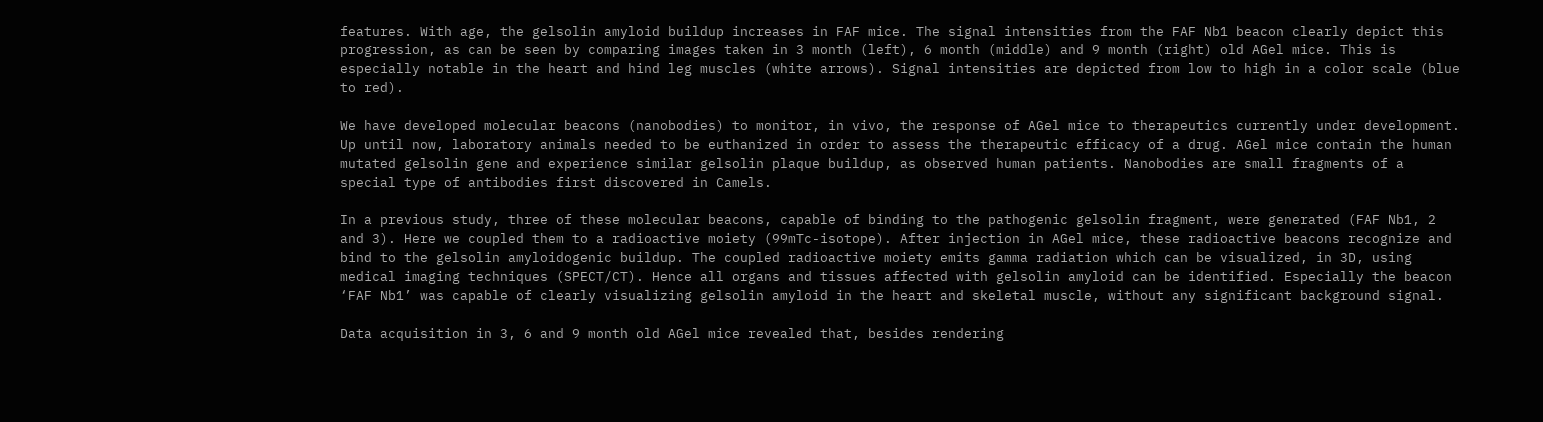features. With age, the gelsolin amyloid buildup increases in FAF mice. The signal intensities from the FAF Nb1 beacon clearly depict this progression, as can be seen by comparing images taken in 3 month (left), 6 month (middle) and 9 month (right) old AGel mice. This is especially notable in the heart and hind leg muscles (white arrows). Signal intensities are depicted from low to high in a color scale (blue to red).

We have developed molecular beacons (nanobodies) to monitor, in vivo, the response of AGel mice to therapeutics currently under development. Up until now, laboratory animals needed to be euthanized in order to assess the therapeutic efficacy of a drug. AGel mice contain the human mutated gelsolin gene and experience similar gelsolin plaque buildup, as observed human patients. Nanobodies are small fragments of a special type of antibodies first discovered in Camels.

In a previous study, three of these molecular beacons, capable of binding to the pathogenic gelsolin fragment, were generated (FAF Nb1, 2 and 3). Here we coupled them to a radioactive moiety (99mTc-isotope). After injection in AGel mice, these radioactive beacons recognize and bind to the gelsolin amyloidogenic buildup. The coupled radioactive moiety emits gamma radiation which can be visualized, in 3D, using medical imaging techniques (SPECT/CT). Hence all organs and tissues affected with gelsolin amyloid can be identified. Especially the beacon ‘FAF Nb1’ was capable of clearly visualizing gelsolin amyloid in the heart and skeletal muscle, without any significant background signal.

Data acquisition in 3, 6 and 9 month old AGel mice revealed that, besides rendering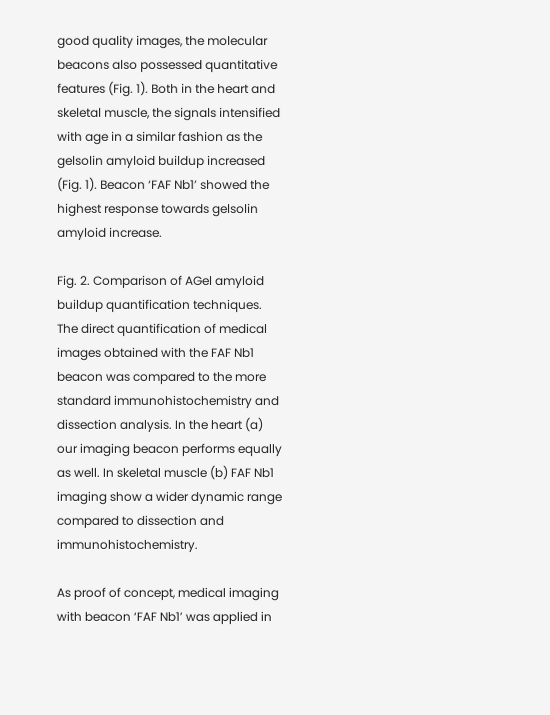good quality images, the molecular beacons also possessed quantitative features (Fig. 1). Both in the heart and skeletal muscle, the signals intensified with age in a similar fashion as the gelsolin amyloid buildup increased (Fig. 1). Beacon ‘FAF Nb1’ showed the highest response towards gelsolin amyloid increase.

Fig. 2. Comparison of AGel amyloid buildup quantification techniques. The direct quantification of medical images obtained with the FAF Nb1 beacon was compared to the more standard immunohistochemistry and dissection analysis. In the heart (a) our imaging beacon performs equally as well. In skeletal muscle (b) FAF Nb1 imaging show a wider dynamic range compared to dissection and immunohistochemistry.

As proof of concept, medical imaging with beacon ‘FAF Nb1’ was applied in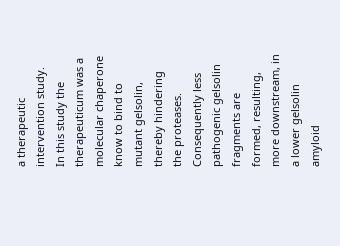a therapeutic intervention study. In this study the therapeuticum was a molecular chaperone know to bind to mutant gelsolin, thereby hindering the proteases. Consequently less pathogenic gelsolin fragments are formed, resulting, more downstream, in a lower gelsolin amyloid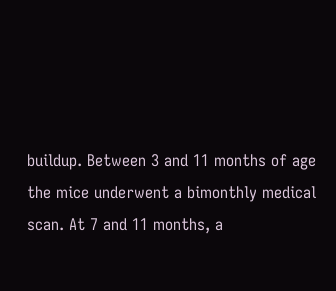buildup. Between 3 and 11 months of age the mice underwent a bimonthly medical scan. At 7 and 11 months, a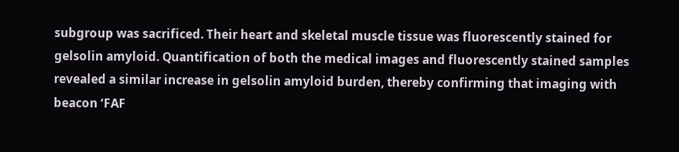subgroup was sacrificed. Their heart and skeletal muscle tissue was fluorescently stained for gelsolin amyloid. Quantification of both the medical images and fluorescently stained samples revealed a similar increase in gelsolin amyloid burden, thereby confirming that imaging with beacon ‘FAF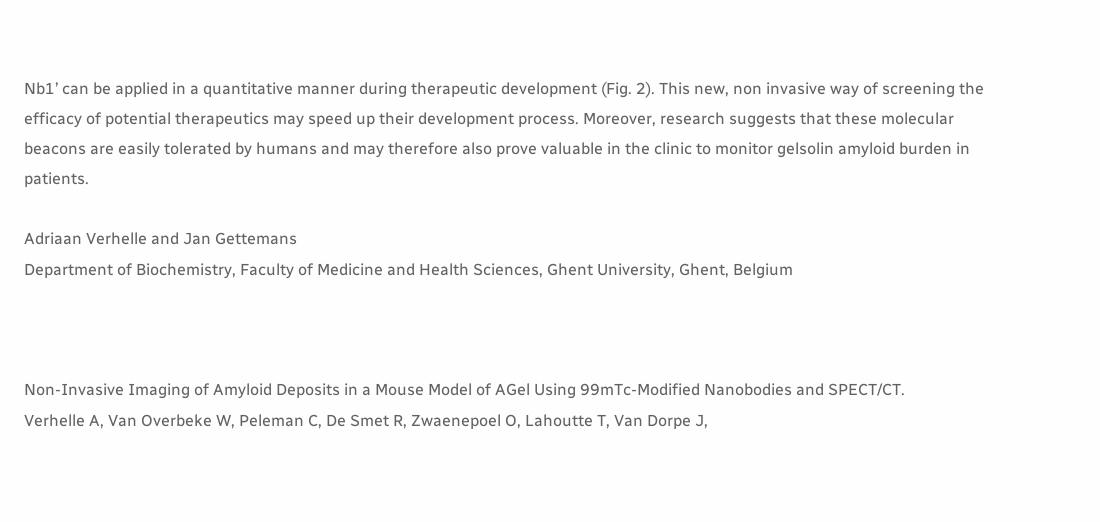Nb1’ can be applied in a quantitative manner during therapeutic development (Fig. 2). This new, non invasive way of screening the efficacy of potential therapeutics may speed up their development process. Moreover, research suggests that these molecular beacons are easily tolerated by humans and may therefore also prove valuable in the clinic to monitor gelsolin amyloid burden in patients.

Adriaan Verhelle and Jan Gettemans
Department of Biochemistry, Faculty of Medicine and Health Sciences, Ghent University, Ghent, Belgium



Non-Invasive Imaging of Amyloid Deposits in a Mouse Model of AGel Using 99mTc-Modified Nanobodies and SPECT/CT.
Verhelle A, Van Overbeke W, Peleman C, De Smet R, Zwaenepoel O, Lahoutte T, Van Dorpe J,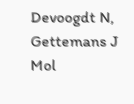Devoogdt N, Gettemans J
Mol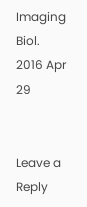Imaging Biol. 2016 Apr 29


Leave a Reply